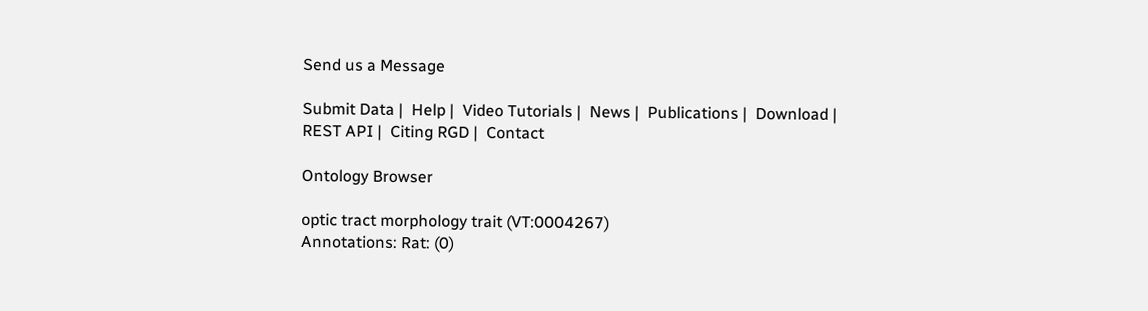Send us a Message

Submit Data |  Help |  Video Tutorials |  News |  Publications |  Download |  REST API |  Citing RGD |  Contact

Ontology Browser

optic tract morphology trait (VT:0004267)
Annotations: Rat: (0)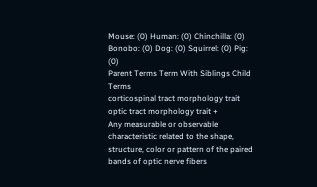Mouse: (0) Human: (0) Chinchilla: (0) Bonobo: (0) Dog: (0) Squirrel: (0) Pig: (0)
Parent Terms Term With Siblings Child Terms
corticospinal tract morphology trait
optic tract morphology trait +
Any measurable or observable characteristic related to the shape, structure, color or pattern of the paired bands of optic nerve fibers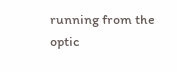running from the optic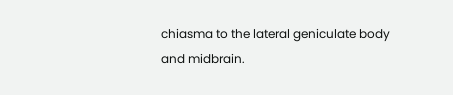chiasma to the lateral geniculate body and midbrain.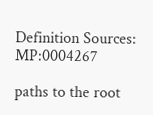Definition Sources: MP:0004267

paths to the root